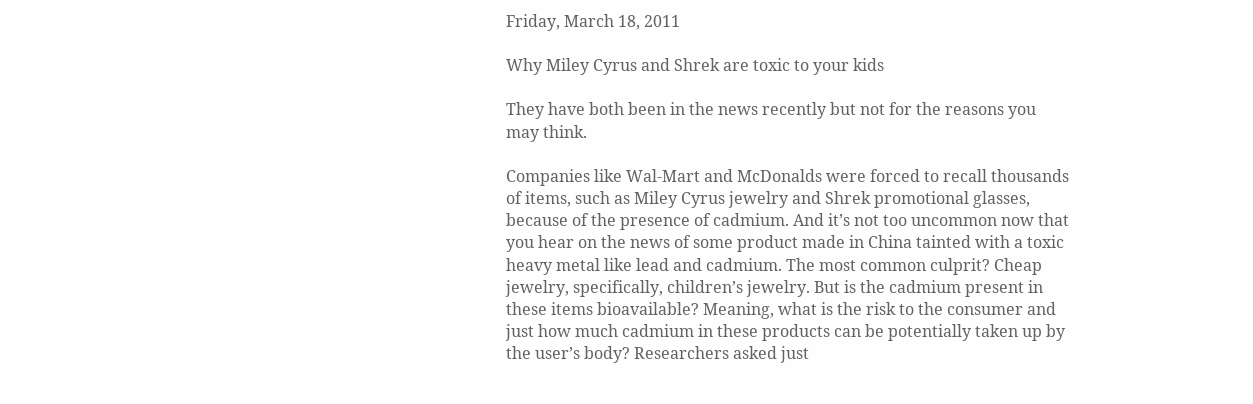Friday, March 18, 2011

Why Miley Cyrus and Shrek are toxic to your kids

They have both been in the news recently but not for the reasons you may think.

Companies like Wal-Mart and McDonalds were forced to recall thousands of items, such as Miley Cyrus jewelry and Shrek promotional glasses, because of the presence of cadmium. And it’s not too uncommon now that you hear on the news of some product made in China tainted with a toxic heavy metal like lead and cadmium. The most common culprit? Cheap jewelry, specifically, children’s jewelry. But is the cadmium present in these items bioavailable? Meaning, what is the risk to the consumer and just how much cadmium in these products can be potentially taken up by the user’s body? Researchers asked just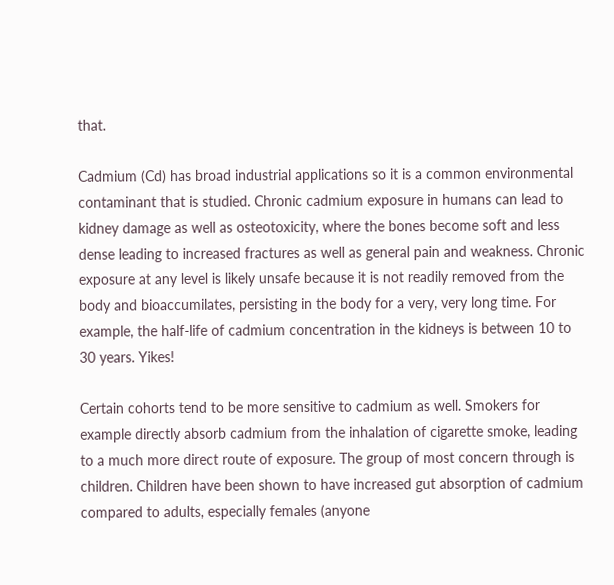that.

Cadmium (Cd) has broad industrial applications so it is a common environmental contaminant that is studied. Chronic cadmium exposure in humans can lead to kidney damage as well as osteotoxicity, where the bones become soft and less dense leading to increased fractures as well as general pain and weakness. Chronic exposure at any level is likely unsafe because it is not readily removed from the body and bioaccumilates, persisting in the body for a very, very long time. For example, the half-life of cadmium concentration in the kidneys is between 10 to 30 years. Yikes!

Certain cohorts tend to be more sensitive to cadmium as well. Smokers for example directly absorb cadmium from the inhalation of cigarette smoke, leading to a much more direct route of exposure. The group of most concern through is children. Children have been shown to have increased gut absorption of cadmium compared to adults, especially females (anyone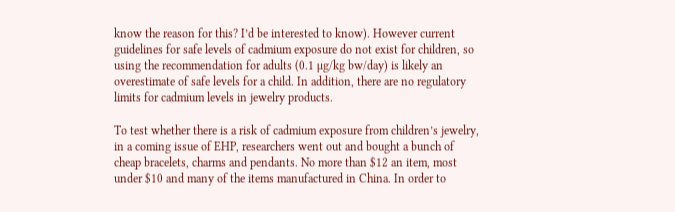know the reason for this? I’d be interested to know). However current guidelines for safe levels of cadmium exposure do not exist for children, so using the recommendation for adults (0.1 µg/kg bw/day) is likely an overestimate of safe levels for a child. In addition, there are no regulatory limits for cadmium levels in jewelry products.

To test whether there is a risk of cadmium exposure from children’s jewelry, in a coming issue of EHP, researchers went out and bought a bunch of cheap bracelets, charms and pendants. No more than $12 an item, most under $10 and many of the items manufactured in China. In order to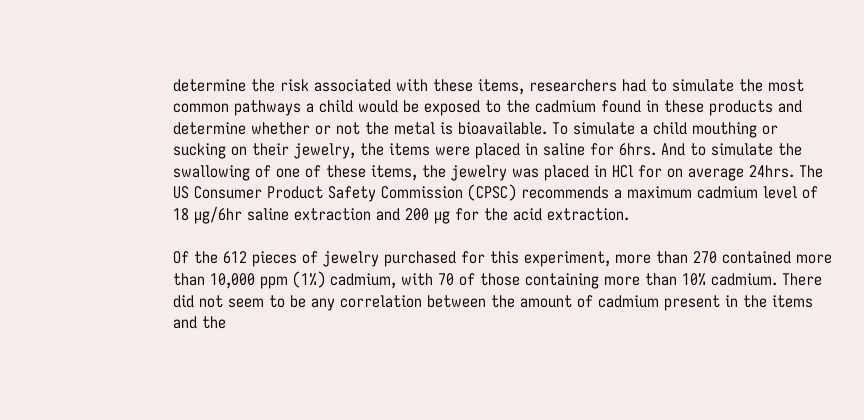determine the risk associated with these items, researchers had to simulate the most common pathways a child would be exposed to the cadmium found in these products and determine whether or not the metal is bioavailable. To simulate a child mouthing or sucking on their jewelry, the items were placed in saline for 6hrs. And to simulate the swallowing of one of these items, the jewelry was placed in HCl for on average 24hrs. The US Consumer Product Safety Commission (CPSC) recommends a maximum cadmium level of 18 µg/6hr saline extraction and 200 µg for the acid extraction.

Of the 612 pieces of jewelry purchased for this experiment, more than 270 contained more than 10,000 ppm (1%) cadmium, with 70 of those containing more than 10% cadmium. There did not seem to be any correlation between the amount of cadmium present in the items and the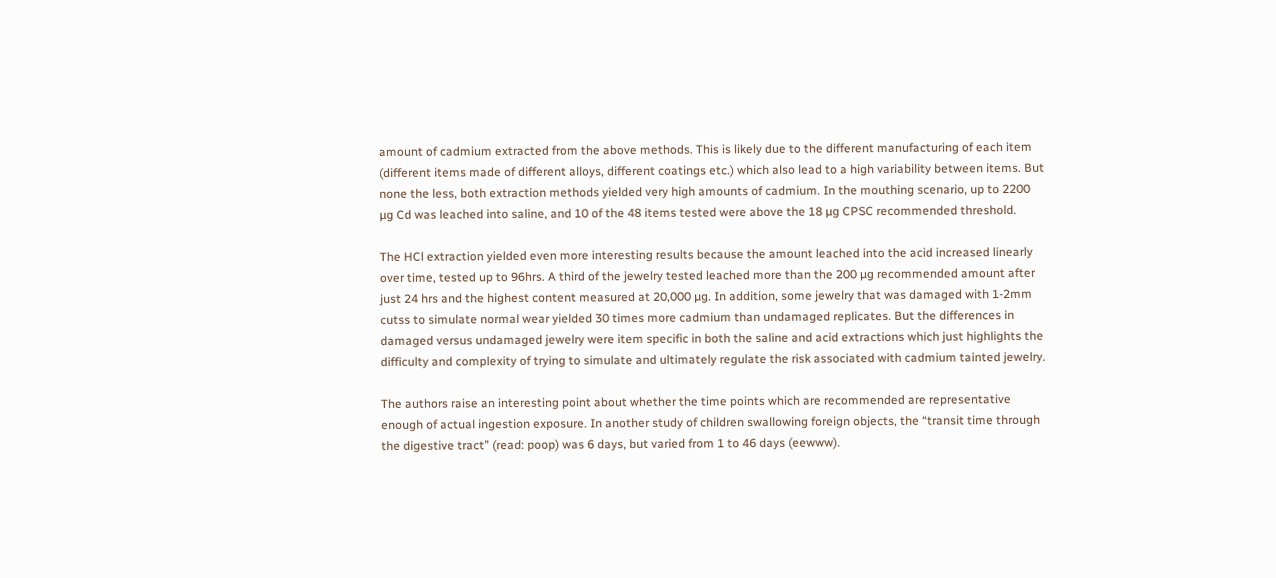amount of cadmium extracted from the above methods. This is likely due to the different manufacturing of each item (different items made of different alloys, different coatings etc.) which also lead to a high variability between items. But none the less, both extraction methods yielded very high amounts of cadmium. In the mouthing scenario, up to 2200 µg Cd was leached into saline, and 10 of the 48 items tested were above the 18 µg CPSC recommended threshold.

The HCl extraction yielded even more interesting results because the amount leached into the acid increased linearly over time, tested up to 96hrs. A third of the jewelry tested leached more than the 200 µg recommended amount after just 24 hrs and the highest content measured at 20,000 µg. In addition, some jewelry that was damaged with 1-2mm cutss to simulate normal wear yielded 30 times more cadmium than undamaged replicates. But the differences in damaged versus undamaged jewelry were item specific in both the saline and acid extractions which just highlights the difficulty and complexity of trying to simulate and ultimately regulate the risk associated with cadmium tainted jewelry.

The authors raise an interesting point about whether the time points which are recommended are representative enough of actual ingestion exposure. In another study of children swallowing foreign objects, the “transit time through the digestive tract” (read: poop) was 6 days, but varied from 1 to 46 days (eewww).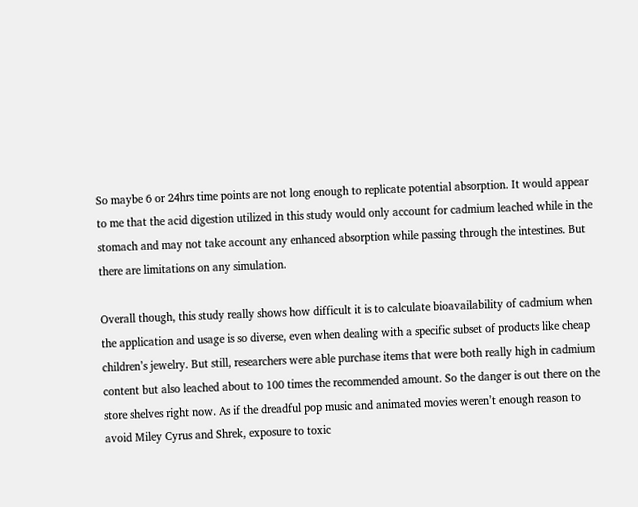So maybe 6 or 24hrs time points are not long enough to replicate potential absorption. It would appear to me that the acid digestion utilized in this study would only account for cadmium leached while in the stomach and may not take account any enhanced absorption while passing through the intestines. But there are limitations on any simulation.

Overall though, this study really shows how difficult it is to calculate bioavailability of cadmium when the application and usage is so diverse, even when dealing with a specific subset of products like cheap children’s jewelry. But still, researchers were able purchase items that were both really high in cadmium content but also leached about to 100 times the recommended amount. So the danger is out there on the store shelves right now. As if the dreadful pop music and animated movies weren’t enough reason to avoid Miley Cyrus and Shrek, exposure to toxic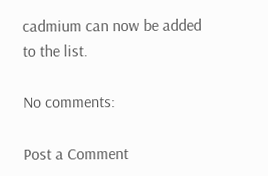cadmium can now be added to the list.

No comments:

Post a Comment